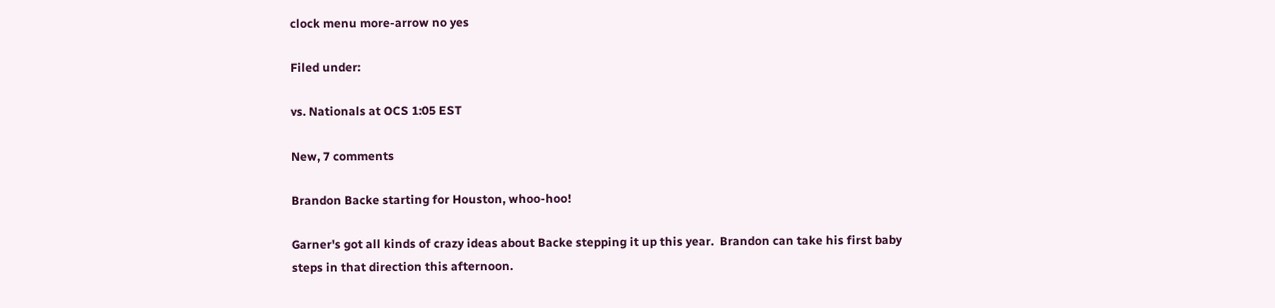clock menu more-arrow no yes

Filed under:

vs. Nationals at OCS 1:05 EST

New, 7 comments

Brandon Backe starting for Houston, whoo-hoo!

Garner's got all kinds of crazy ideas about Backe stepping it up this year.  Brandon can take his first baby steps in that direction this afternoon.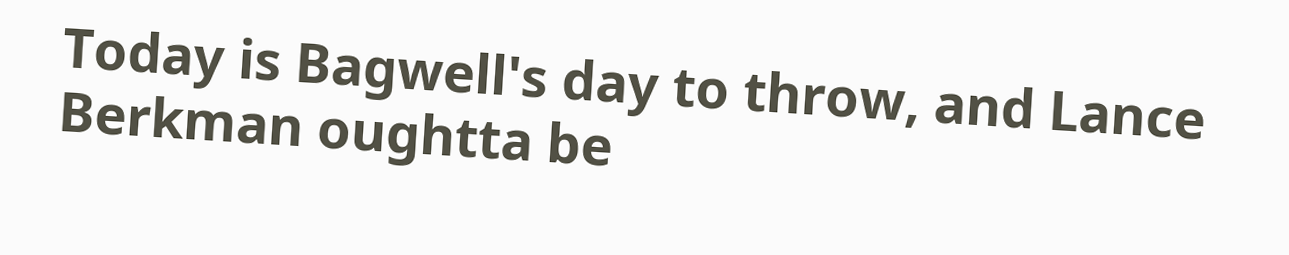Today is Bagwell's day to throw, and Lance Berkman oughtta be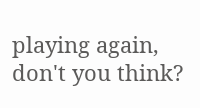playing again, don't you think?